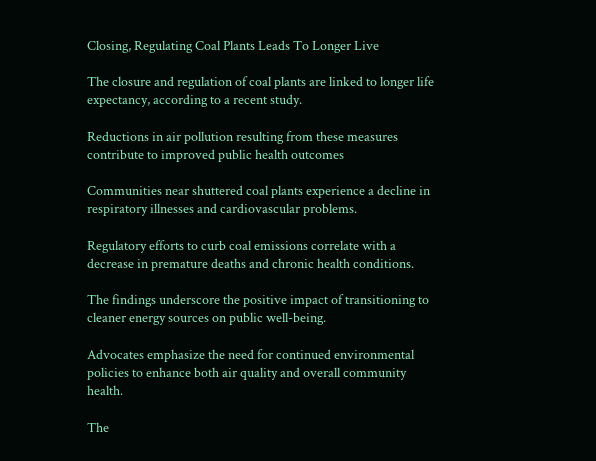Closing, Regulating Coal Plants Leads To Longer Live

The closure and regulation of coal plants are linked to longer life expectancy, according to a recent study.

Reductions in air pollution resulting from these measures contribute to improved public health outcomes

Communities near shuttered coal plants experience a decline in respiratory illnesses and cardiovascular problems.

Regulatory efforts to curb coal emissions correlate with a decrease in premature deaths and chronic health conditions.

The findings underscore the positive impact of transitioning to cleaner energy sources on public well-being.

Advocates emphasize the need for continued environmental policies to enhance both air quality and overall community health.

The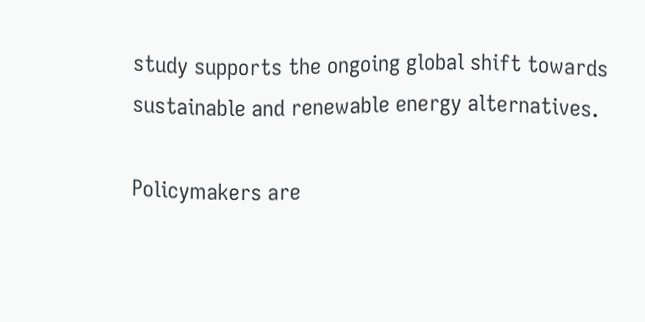study supports the ongoing global shift towards sustainable and renewable energy alternatives.

Policymakers are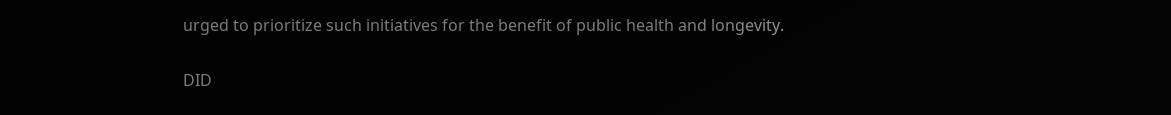urged to prioritize such initiatives for the benefit of public health and longevity.

DID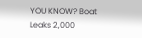YOU KNOW? Boat Leaks 2,000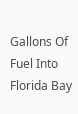Gallons Of Fuel Into Florida Bay